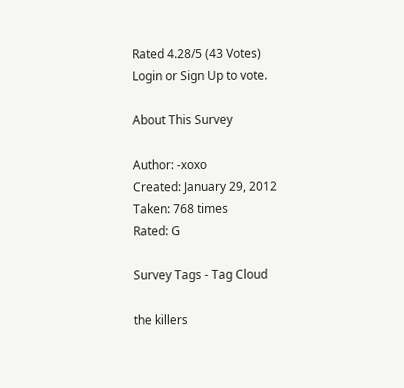Rated 4.28/5 (43 Votes)
Login or Sign Up to vote.

About This Survey

Author: -xoxo
Created: January 29, 2012
Taken: 768 times
Rated: G

Survey Tags - Tag Cloud

the killers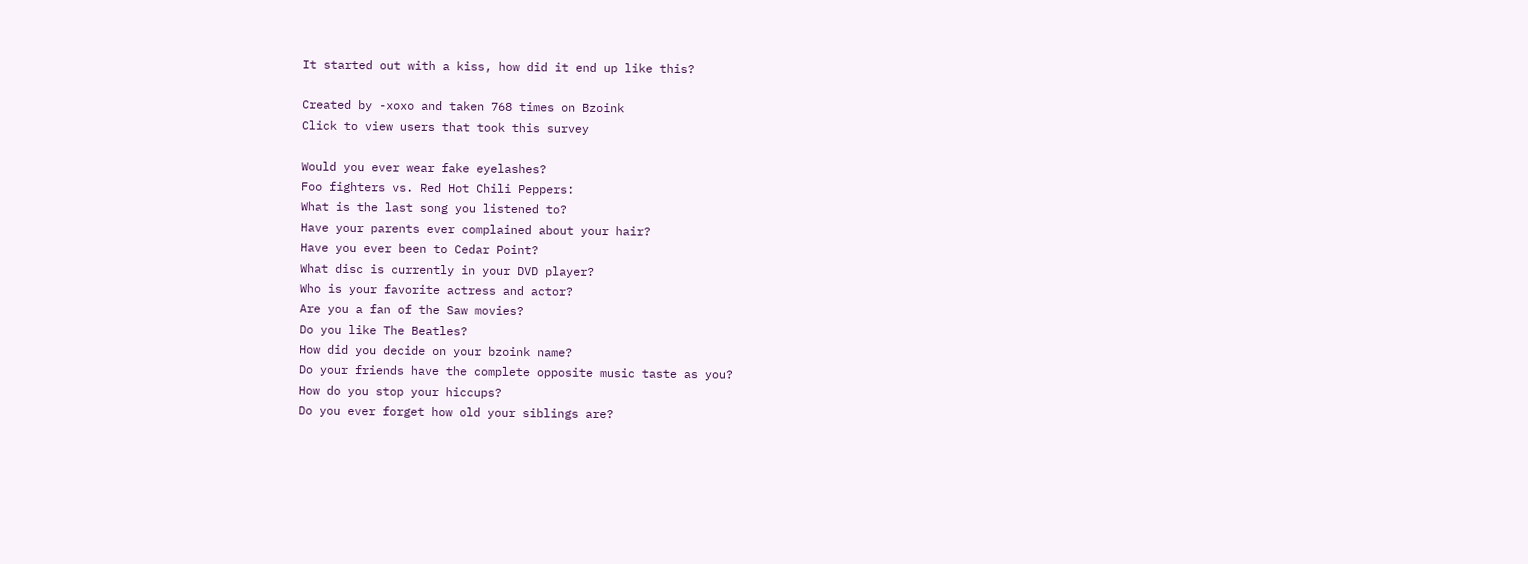It started out with a kiss, how did it end up like this?

Created by -xoxo and taken 768 times on Bzoink
Click to view users that took this survey

Would you ever wear fake eyelashes?
Foo fighters vs. Red Hot Chili Peppers:
What is the last song you listened to?
Have your parents ever complained about your hair?
Have you ever been to Cedar Point?
What disc is currently in your DVD player?
Who is your favorite actress and actor?
Are you a fan of the Saw movies?
Do you like The Beatles?
How did you decide on your bzoink name?
Do your friends have the complete opposite music taste as you?
How do you stop your hiccups?
Do you ever forget how old your siblings are?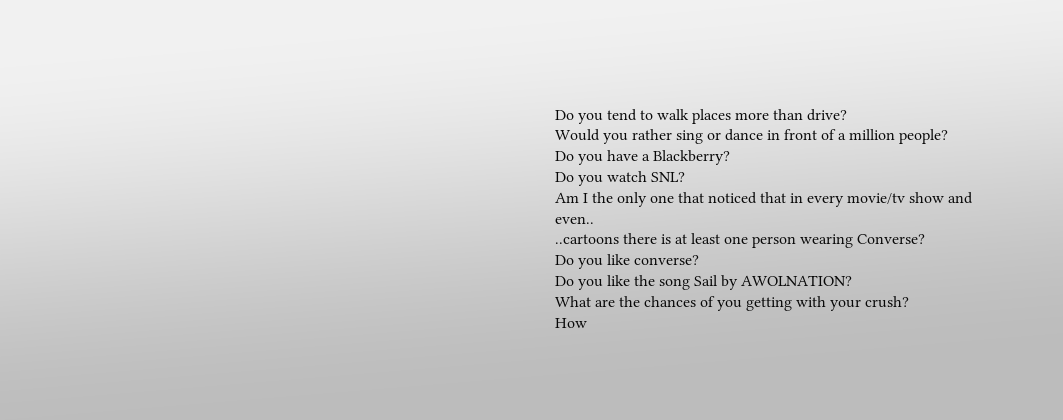Do you tend to walk places more than drive?
Would you rather sing or dance in front of a million people?
Do you have a Blackberry?
Do you watch SNL?
Am I the only one that noticed that in every movie/tv show and even..
..cartoons there is at least one person wearing Converse?
Do you like converse?
Do you like the song Sail by AWOLNATION?
What are the chances of you getting with your crush?
How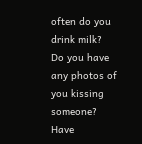often do you drink milk?
Do you have any photos of you kissing someone?
Have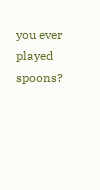you ever played spoons?